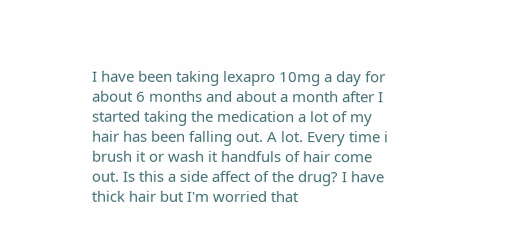I have been taking lexapro 10mg a day for about 6 months and about a month after I started taking the medication a lot of my hair has been falling out. A lot. Every time i brush it or wash it handfuls of hair come out. Is this a side affect of the drug? I have thick hair but I'm worried that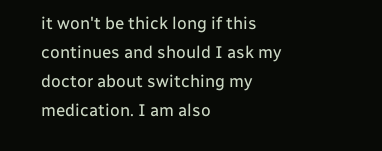it won't be thick long if this continues and should I ask my doctor about switching my medication. I am also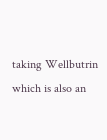taking Wellbutrin which is also an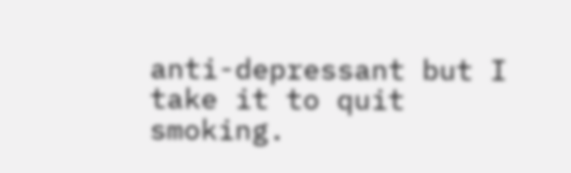anti-depressant but I take it to quit smoking.